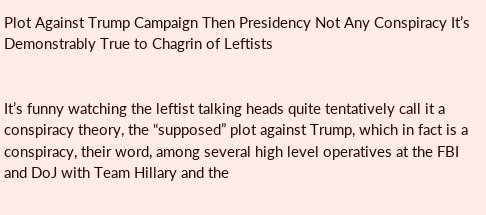Plot Against Trump Campaign Then Presidency Not Any Conspiracy It’s Demonstrably True to Chagrin of Leftists


It’s funny watching the leftist talking heads quite tentatively call it a conspiracy theory, the “supposed” plot against Trump, which in fact is a conspiracy, their word, among several high level operatives at the FBI and DoJ with Team Hillary and the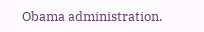Obama administration.